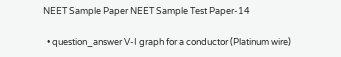NEET Sample Paper NEET Sample Test Paper-14

  • question_answer V-I graph for a conductor (Platinum wire)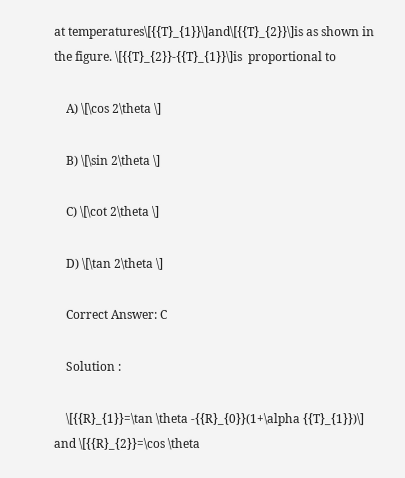at temperatures\[{{T}_{1}}\]and\[{{T}_{2}}\]is as shown in the figure. \[{{T}_{2}}-{{T}_{1}}\]is  proportional to

    A) \[\cos 2\theta \]

    B) \[\sin 2\theta \]

    C) \[\cot 2\theta \]

    D) \[\tan 2\theta \]

    Correct Answer: C

    Solution :

    \[{{R}_{1}}=\tan \theta -{{R}_{0}}(1+\alpha {{T}_{1}})\] and \[{{R}_{2}}=\cos \theta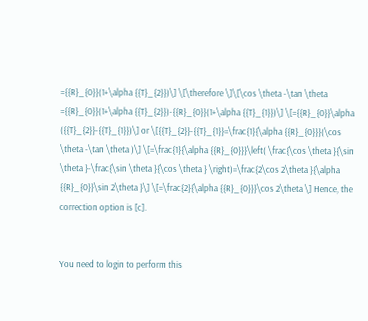={{R}_{0}}(1+\alpha {{T}_{2}})\] \[\therefore \]\[\cos \theta -\tan \theta ={{R}_{0}}(1+\alpha {{T}_{2}})-{{R}_{0}}(1+\alpha {{T}_{1}})\] \[={{R}_{0}}\alpha ({{T}_{2}}-{{T}_{1}})\] or \[{{T}_{2}}-{{T}_{1}}=\frac{1}{\alpha {{R}_{0}}}(\cos \theta -\tan \theta )\] \[=\frac{1}{\alpha {{R}_{0}}}\left( \frac{\cos \theta }{\sin \theta }-\frac{\sin \theta }{\cos \theta } \right)=\frac{2\cos 2\theta }{\alpha {{R}_{0}}\sin 2\theta }\] \[=\frac{2}{\alpha {{R}_{0}}}\cos 2\theta \] Hence, the correction option is [c].


You need to login to perform this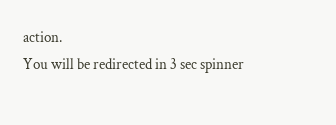action.
You will be redirected in 3 sec spinner